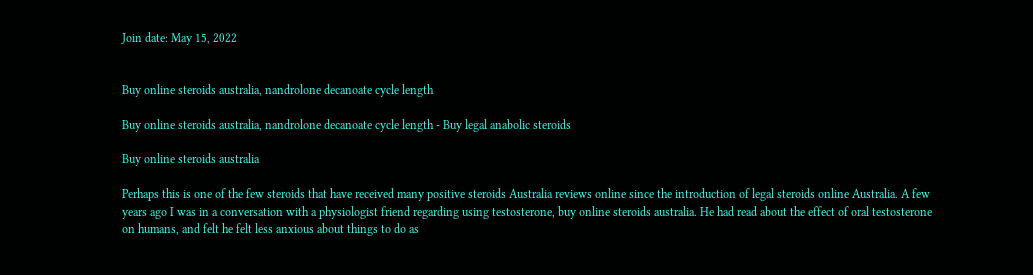Join date: May 15, 2022


Buy online steroids australia, nandrolone decanoate cycle length

Buy online steroids australia, nandrolone decanoate cycle length - Buy legal anabolic steroids

Buy online steroids australia

Perhaps this is one of the few steroids that have received many positive steroids Australia reviews online since the introduction of legal steroids online Australia. A few years ago I was in a conversation with a physiologist friend regarding using testosterone, buy online steroids australia. He had read about the effect of oral testosterone on humans, and felt he felt less anxious about things to do as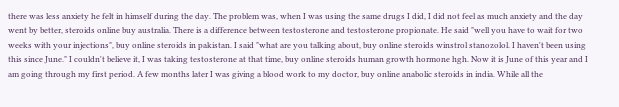there was less anxiety he felt in himself during the day. The problem was, when I was using the same drugs I did, I did not feel as much anxiety and the day went by better, steroids online buy australia. There is a difference between testosterone and testosterone propionate. He said "well you have to wait for two weeks with your injections", buy online steroids in pakistan. I said "what are you talking about, buy online steroids winstrol stanozolol. I haven't been using this since June." I couldn't believe it, I was taking testosterone at that time, buy online steroids human growth hormone hgh. Now it is June of this year and I am going through my first period. A few months later I was giving a blood work to my doctor, buy online anabolic steroids in india. While all the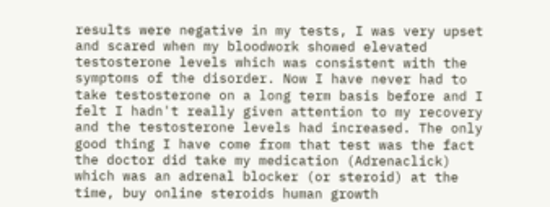results were negative in my tests, I was very upset and scared when my bloodwork showed elevated testosterone levels which was consistent with the symptoms of the disorder. Now I have never had to take testosterone on a long term basis before and I felt I hadn't really given attention to my recovery and the testosterone levels had increased. The only good thing I have come from that test was the fact the doctor did take my medication (Adrenaclick) which was an adrenal blocker (or steroid) at the time, buy online steroids human growth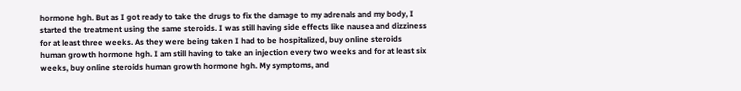hormone hgh. But as I got ready to take the drugs to fix the damage to my adrenals and my body, I started the treatment using the same steroids. I was still having side effects like nausea and dizziness for at least three weeks. As they were being taken I had to be hospitalized, buy online steroids human growth hormone hgh. I am still having to take an injection every two weeks and for at least six weeks, buy online steroids human growth hormone hgh. My symptoms, and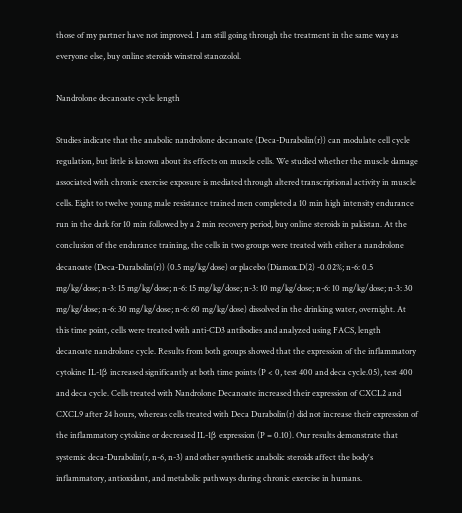those of my partner have not improved. I am still going through the treatment in the same way as everyone else, buy online steroids winstrol stanozolol.

Nandrolone decanoate cycle length

Studies indicate that the anabolic nandrolone decanoate (Deca-Durabolin(r)) can modulate cell cycle regulation, but little is known about its effects on muscle cells. We studied whether the muscle damage associated with chronic exercise exposure is mediated through altered transcriptional activity in muscle cells. Eight to twelve young male resistance trained men completed a 10 min high intensity endurance run in the dark for 10 min followed by a 2 min recovery period, buy online steroids in pakistan. At the conclusion of the endurance training, the cells in two groups were treated with either a nandrolone decanoate (Deca-Durabolin(r)) (0.5 mg/kg/dose) or placebo (Diamox.D(2) -0.02%; n-6: 0.5 mg/kg/dose; n-3: 15 mg/kg/dose; n-6: 15 mg/kg/dose; n-3: 10 mg/kg/dose; n-6: 10 mg/kg/dose; n-3: 30 mg/kg/dose; n-6: 30 mg/kg/dose; n-6: 60 mg/kg/dose) dissolved in the drinking water, overnight. At this time point, cells were treated with anti-CD3 antibodies and analyzed using FACS, length decanoate nandrolone cycle. Results from both groups showed that the expression of the inflammatory cytokine IL-1β increased significantly at both time points (P < 0, test 400 and deca cycle.05), test 400 and deca cycle. Cells treated with Nandrolone Decanoate increased their expression of CXCL2 and CXCL9 after 24 hours, whereas cells treated with Deca Durabolin(r) did not increase their expression of the inflammatory cytokine or decreased IL-1β expression (P = 0.10). Our results demonstrate that systemic deca-Durabolin(r, n-6, n-3) and other synthetic anabolic steroids affect the body's inflammatory, antioxidant, and metabolic pathways during chronic exercise in humans.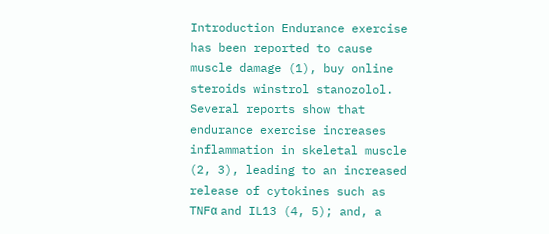Introduction Endurance exercise has been reported to cause muscle damage (1), buy online steroids winstrol stanozolol. Several reports show that endurance exercise increases inflammation in skeletal muscle (2, 3), leading to an increased release of cytokines such as TNFα and IL13 (4, 5); and, a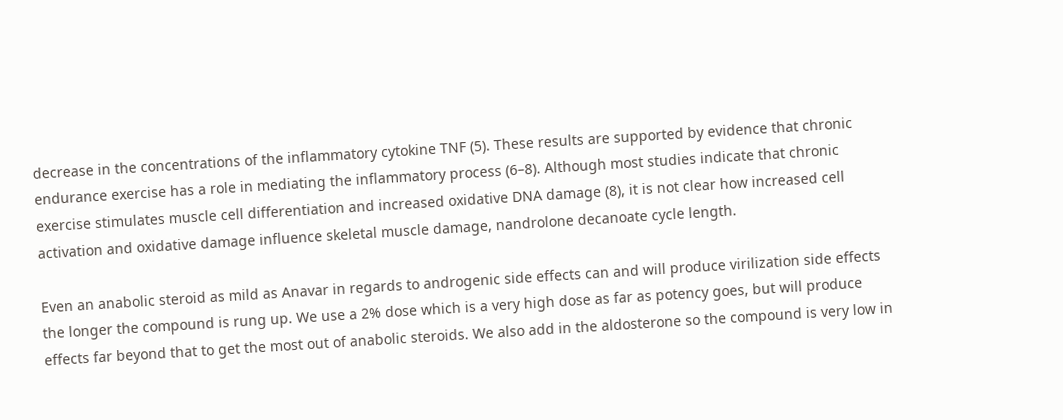decrease in the concentrations of the inflammatory cytokine TNF (5). These results are supported by evidence that chronic endurance exercise has a role in mediating the inflammatory process (6–8). Although most studies indicate that chronic exercise stimulates muscle cell differentiation and increased oxidative DNA damage (8), it is not clear how increased cell activation and oxidative damage influence skeletal muscle damage, nandrolone decanoate cycle length.

Even an anabolic steroid as mild as Anavar in regards to androgenic side effects can and will produce virilization side effects the longer the compound is rung up. We use a 2% dose which is a very high dose as far as potency goes, but will produce effects far beyond that to get the most out of anabolic steroids. We also add in the aldosterone so the compound is very low in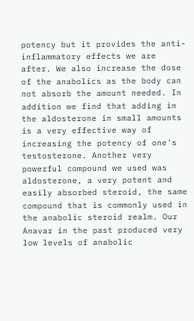potency but it provides the anti-inflammatory effects we are after. We also increase the dose of the anabolics as the body can not absorb the amount needed. In addition we find that adding in the aldosterone in small amounts is a very effective way of increasing the potency of one's testosterone. Another very powerful compound we used was aldosterone, a very potent and easily absorbed steroid, the same compound that is commonly used in the anabolic steroid realm. Our Anavar in the past produced very low levels of anabolic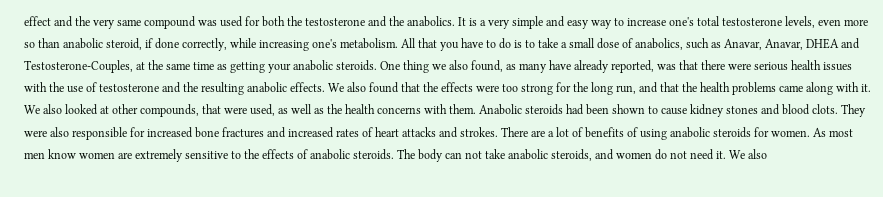effect and the very same compound was used for both the testosterone and the anabolics. It is a very simple and easy way to increase one's total testosterone levels, even more so than anabolic steroid, if done correctly, while increasing one's metabolism. All that you have to do is to take a small dose of anabolics, such as Anavar, Anavar, DHEA and Testosterone-Couples, at the same time as getting your anabolic steroids. One thing we also found, as many have already reported, was that there were serious health issues with the use of testosterone and the resulting anabolic effects. We also found that the effects were too strong for the long run, and that the health problems came along with it. We also looked at other compounds, that were used, as well as the health concerns with them. Anabolic steroids had been shown to cause kidney stones and blood clots. They were also responsible for increased bone fractures and increased rates of heart attacks and strokes. There are a lot of benefits of using anabolic steroids for women. As most men know women are extremely sensitive to the effects of anabolic steroids. The body can not take anabolic steroids, and women do not need it. We also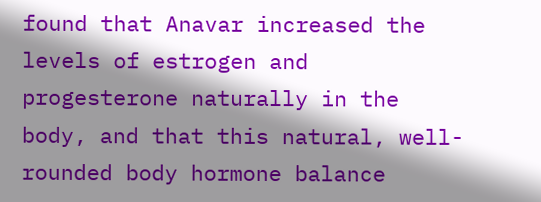found that Anavar increased the levels of estrogen and progesterone naturally in the body, and that this natural, well-rounded body hormone balance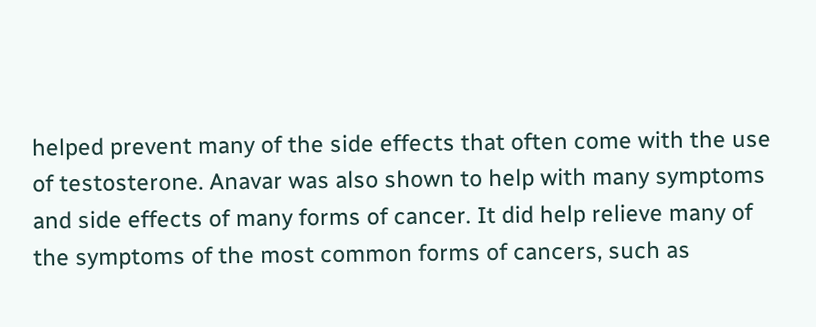helped prevent many of the side effects that often come with the use of testosterone. Anavar was also shown to help with many symptoms and side effects of many forms of cancer. It did help relieve many of the symptoms of the most common forms of cancers, such as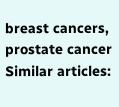breast cancers, prostate cancer Similar articles: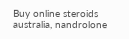Buy online steroids australia, nandrolone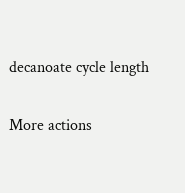decanoate cycle length

More actions